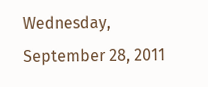Wednesday, September 28, 2011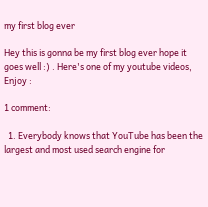my first blog ever

Hey this is gonna be my first blog ever hope it goes well :) . Here's one of my youtube videos, Enjoy :

1 comment:

  1. Everybody knows that YouTube has been the largest and most used search engine for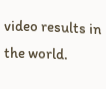video results in the world.